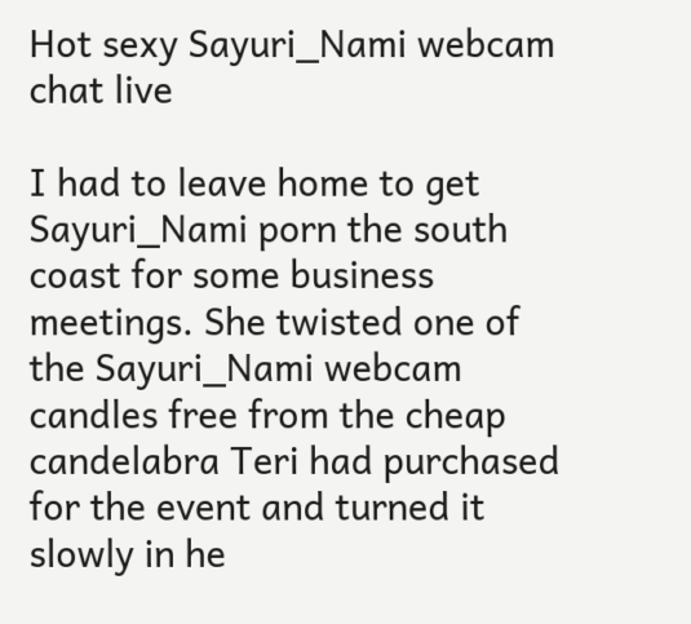Hot sexy Sayuri_Nami webcam chat live

I had to leave home to get Sayuri_Nami porn the south coast for some business meetings. She twisted one of the Sayuri_Nami webcam candles free from the cheap candelabra Teri had purchased for the event and turned it slowly in he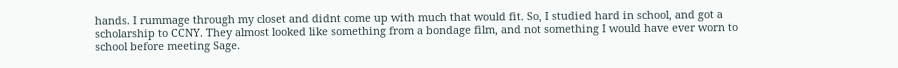hands. I rummage through my closet and didnt come up with much that would fit. So, I studied hard in school, and got a scholarship to CCNY. They almost looked like something from a bondage film, and not something I would have ever worn to school before meeting Sage.